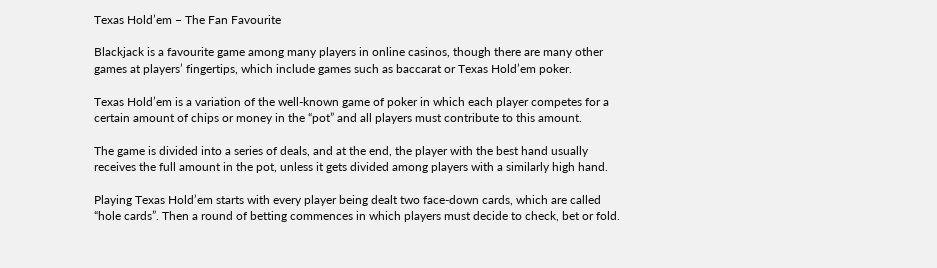Texas Hold’em – The Fan Favourite

Blackjack is a favourite game among many players in online casinos, though there are many other games at players’ fingertips, which include games such as baccarat or Texas Hold’em poker.

Texas Hold’em is a variation of the well-known game of poker in which each player competes for a certain amount of chips or money in the “pot” and all players must contribute to this amount.

The game is divided into a series of deals, and at the end, the player with the best hand usually receives the full amount in the pot, unless it gets divided among players with a similarly high hand.

Playing Texas Hold’em starts with every player being dealt two face-down cards, which are called “hole cards”. Then a round of betting commences in which players must decide to check, bet or fold.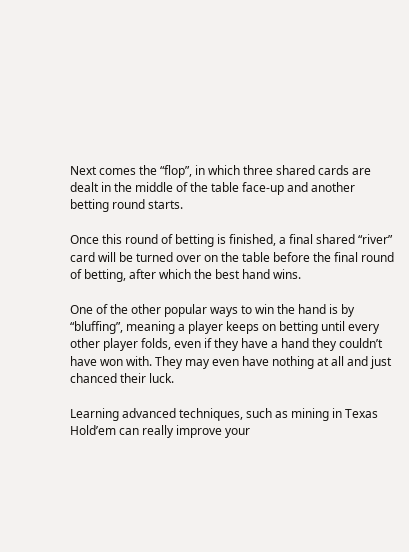Next comes the “flop”, in which three shared cards are dealt in the middle of the table face-up and another betting round starts.

Once this round of betting is finished, a final shared “river” card will be turned over on the table before the final round of betting, after which the best hand wins.

One of the other popular ways to win the hand is by “bluffing”, meaning a player keeps on betting until every other player folds, even if they have a hand they couldn’t have won with. They may even have nothing at all and just chanced their luck.

Learning advanced techniques, such as mining in Texas Hold’em can really improve your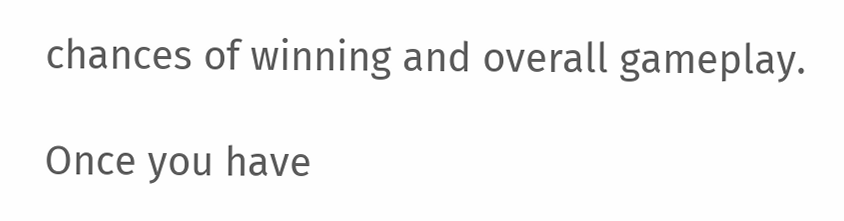chances of winning and overall gameplay.

Once you have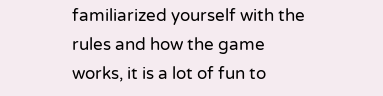familiarized yourself with the rules and how the game works, it is a lot of fun to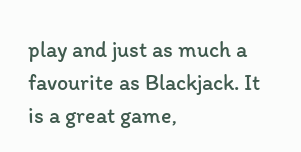play and just as much a favourite as Blackjack. It is a great game,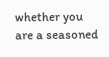whether you are a seasoned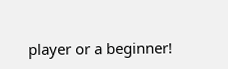player or a beginner!